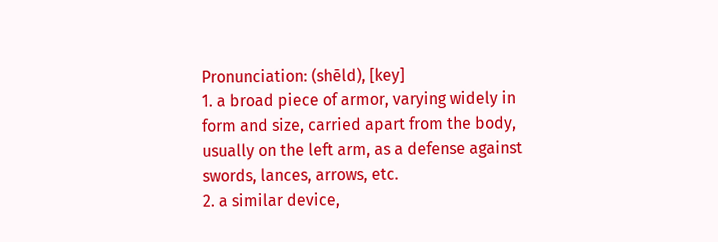Pronunciation: (shēld), [key]
1. a broad piece of armor, varying widely in form and size, carried apart from the body, usually on the left arm, as a defense against swords, lances, arrows, etc.
2. a similar device,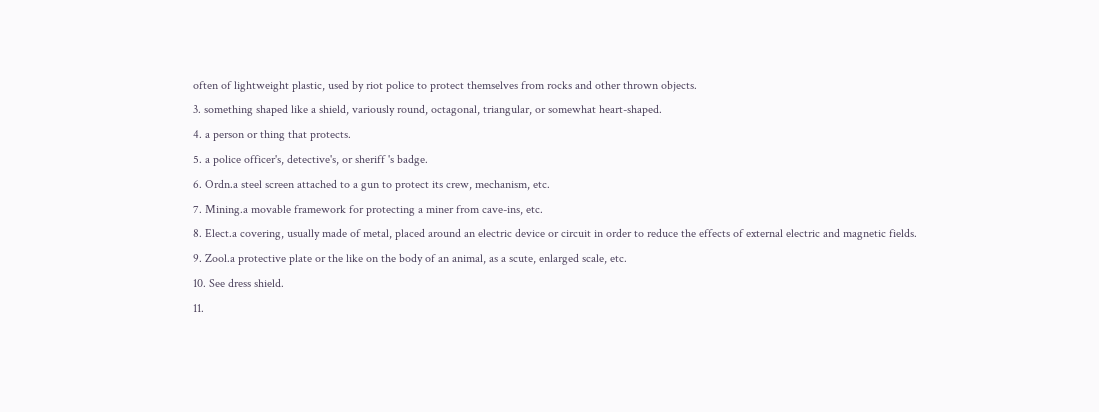often of lightweight plastic, used by riot police to protect themselves from rocks and other thrown objects.
3. something shaped like a shield, variously round, octagonal, triangular, or somewhat heart-shaped.
4. a person or thing that protects.
5. a police officer's, detective's, or sheriff 's badge.
6. Ordn.a steel screen attached to a gun to protect its crew, mechanism, etc.
7. Mining.a movable framework for protecting a miner from cave-ins, etc.
8. Elect.a covering, usually made of metal, placed around an electric device or circuit in order to reduce the effects of external electric and magnetic fields.
9. Zool.a protective plate or the like on the body of an animal, as a scute, enlarged scale, etc.
10. See dress shield.
11.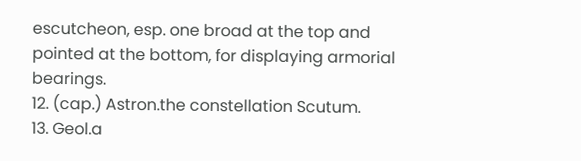escutcheon, esp. one broad at the top and pointed at the bottom, for displaying armorial bearings.
12. (cap.) Astron.the constellation Scutum.
13. Geol.a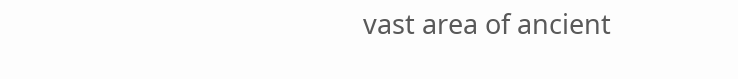vast area of ancient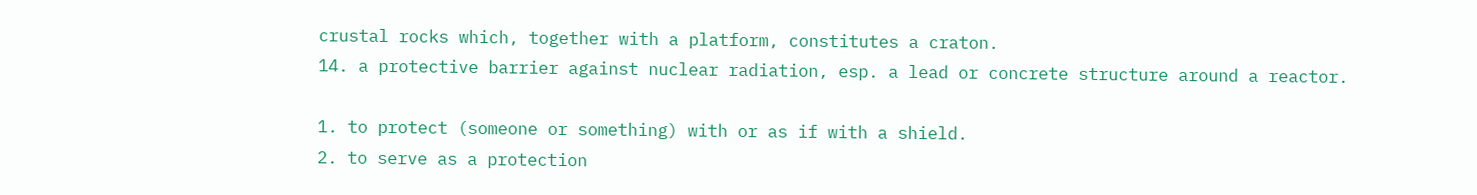crustal rocks which, together with a platform, constitutes a craton.
14. a protective barrier against nuclear radiation, esp. a lead or concrete structure around a reactor.

1. to protect (someone or something) with or as if with a shield.
2. to serve as a protection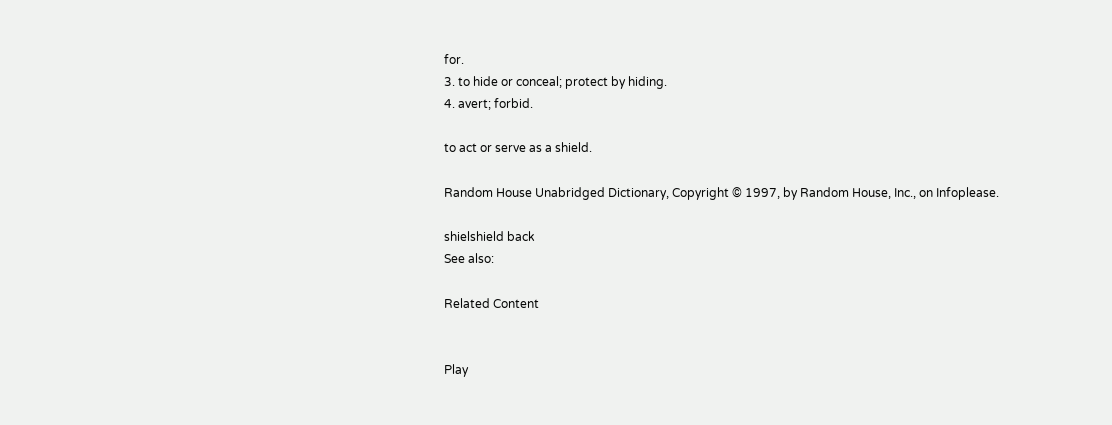for.
3. to hide or conceal; protect by hiding.
4. avert; forbid.

to act or serve as a shield.

Random House Unabridged Dictionary, Copyright © 1997, by Random House, Inc., on Infoplease.

shielshield back
See also:

Related Content


Play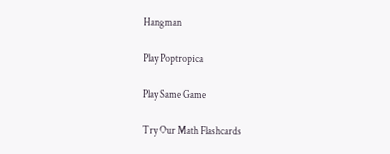Hangman

Play Poptropica

Play Same Game

Try Our Math Flashcards